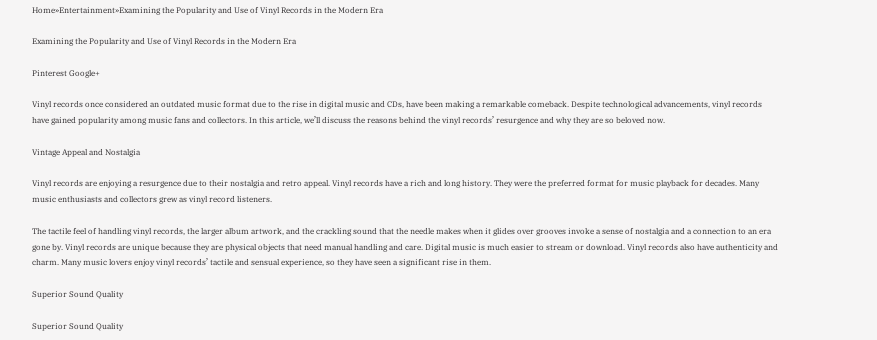Home»Entertainment»Examining the Popularity and Use of Vinyl Records in the Modern Era

Examining the Popularity and Use of Vinyl Records in the Modern Era

Pinterest Google+

Vinyl records once considered an outdated music format due to the rise in digital music and CDs, have been making a remarkable comeback. Despite technological advancements, vinyl records have gained popularity among music fans and collectors. In this article, we’ll discuss the reasons behind the vinyl records’ resurgence and why they are so beloved now.

Vintage Appeal and Nostalgia

Vinyl records are enjoying a resurgence due to their nostalgia and retro appeal. Vinyl records have a rich and long history. They were the preferred format for music playback for decades. Many music enthusiasts and collectors grew as vinyl record listeners.

The tactile feel of handling vinyl records, the larger album artwork, and the crackling sound that the needle makes when it glides over grooves invoke a sense of nostalgia and a connection to an era gone by. Vinyl records are unique because they are physical objects that need manual handling and care. Digital music is much easier to stream or download. Vinyl records also have authenticity and charm. Many music lovers enjoy vinyl records’ tactile and sensual experience, so they have seen a significant rise in them.

Superior Sound Quality

Superior Sound Quality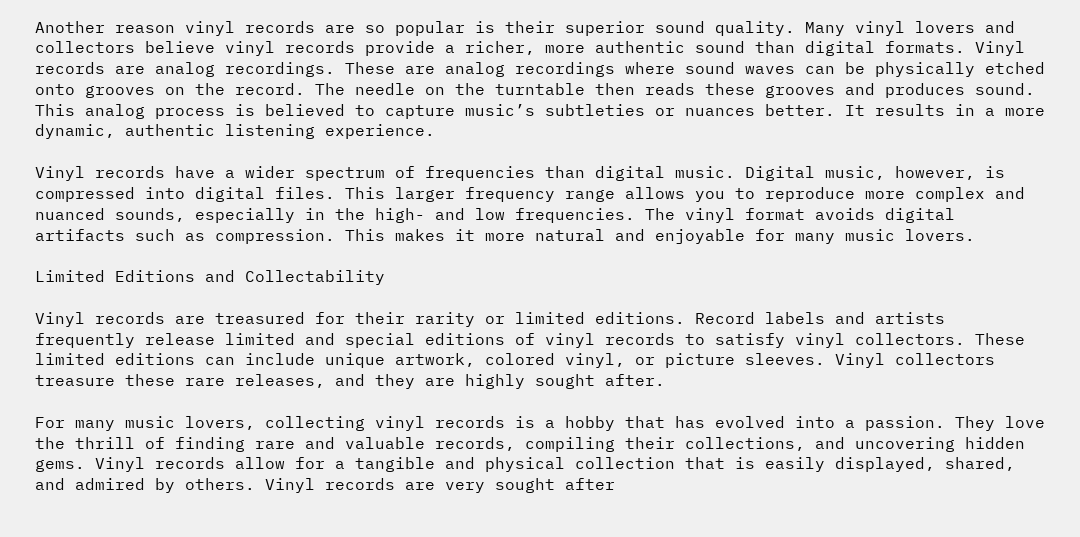Another reason vinyl records are so popular is their superior sound quality. Many vinyl lovers and collectors believe vinyl records provide a richer, more authentic sound than digital formats. Vinyl records are analog recordings. These are analog recordings where sound waves can be physically etched onto grooves on the record. The needle on the turntable then reads these grooves and produces sound. This analog process is believed to capture music’s subtleties or nuances better. It results in a more dynamic, authentic listening experience.

Vinyl records have a wider spectrum of frequencies than digital music. Digital music, however, is compressed into digital files. This larger frequency range allows you to reproduce more complex and nuanced sounds, especially in the high- and low frequencies. The vinyl format avoids digital artifacts such as compression. This makes it more natural and enjoyable for many music lovers.

Limited Editions and Collectability

Vinyl records are treasured for their rarity or limited editions. Record labels and artists frequently release limited and special editions of vinyl records to satisfy vinyl collectors. These limited editions can include unique artwork, colored vinyl, or picture sleeves. Vinyl collectors treasure these rare releases, and they are highly sought after.

For many music lovers, collecting vinyl records is a hobby that has evolved into a passion. They love the thrill of finding rare and valuable records, compiling their collections, and uncovering hidden gems. Vinyl records allow for a tangible and physical collection that is easily displayed, shared, and admired by others. Vinyl records are very sought after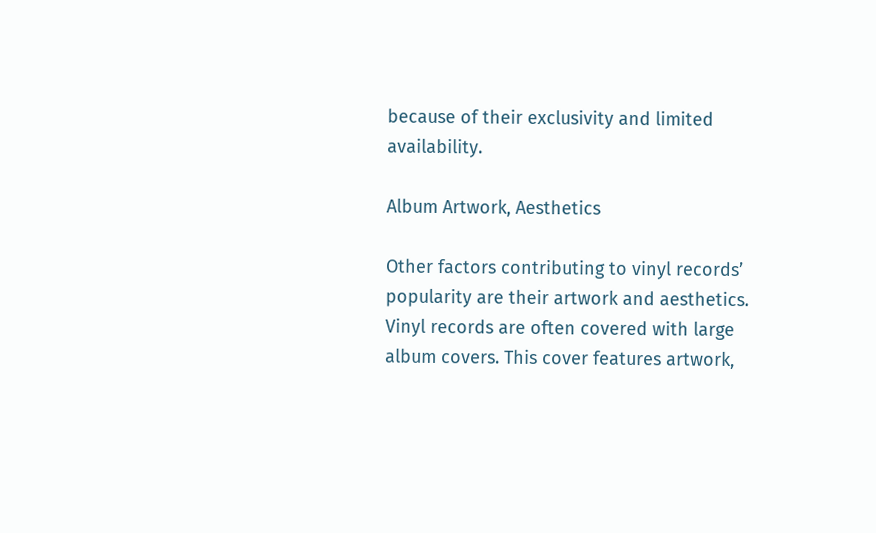because of their exclusivity and limited availability.

Album Artwork, Aesthetics

Other factors contributing to vinyl records’ popularity are their artwork and aesthetics. Vinyl records are often covered with large album covers. This cover features artwork,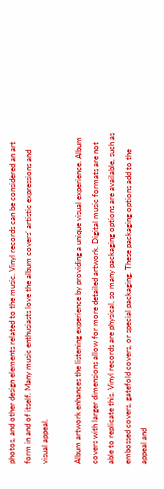photos, and other design elements related to the music. Vinyl records can be considered an art form in and of itself. Many music enthusiasts love the album covers’ artistic expressions and visual appeal.

Album artwork enhances the listening experience by providing a unique visual experience. Album covers with larger dimensions allow for more detailed artwork. Digital music formats are not able to replicate this. Vinyl records are physical, so many packaging options are available, such as embossed covers, gatefold covers, or special packaging. These packaging options add to the appeal and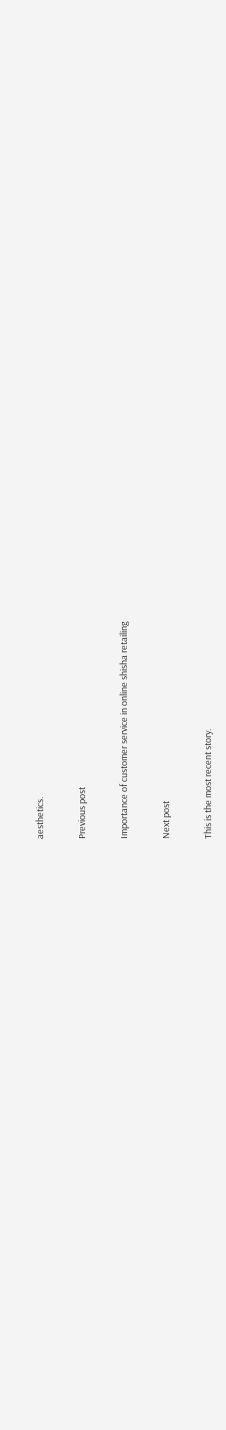aesthetics.

Previous post

Importance of customer service in online shisha retailing

Next post

This is the most recent story.